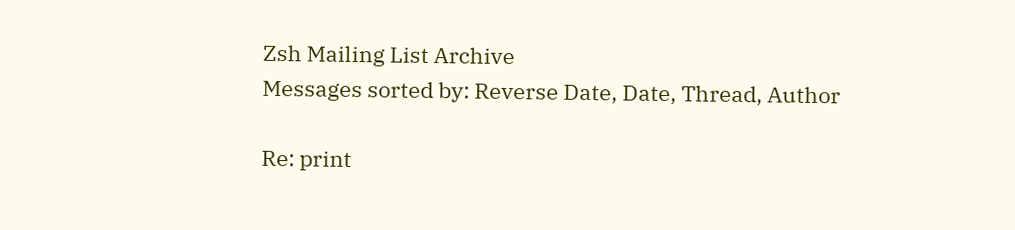Zsh Mailing List Archive
Messages sorted by: Reverse Date, Date, Thread, Author

Re: print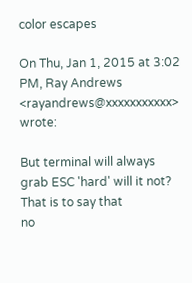color escapes

On Thu, Jan 1, 2015 at 3:02 PM, Ray Andrews <rayandrews@xxxxxxxxxxx> wrote:

But terminal will always grab ESC 'hard' will it not?  That is to say that
no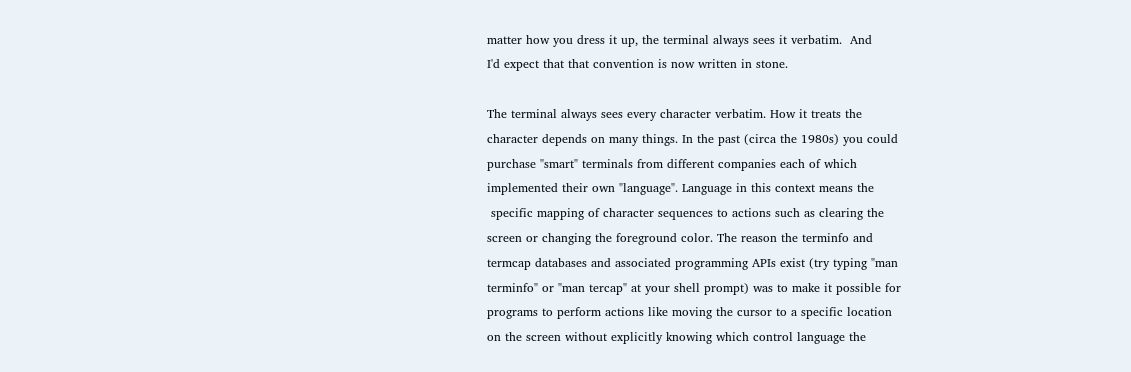matter how you dress it up, the terminal always sees it verbatim.  And
I'd expect that that convention is now written in stone.

The terminal always sees every character verbatim. How it treats the
character depends on many things. In the past (circa the 1980s) you could
purchase "smart" terminals from different companies each of which
implemented their own "language". Language in this context means the
 specific mapping of character sequences to actions such as clearing the
screen or changing the foreground color. The reason the terminfo and
termcap databases and associated programming APIs exist (try typing "man
terminfo" or "man tercap" at your shell prompt) was to make it possible for
programs to perform actions like moving the cursor to a specific location
on the screen without explicitly knowing which control language the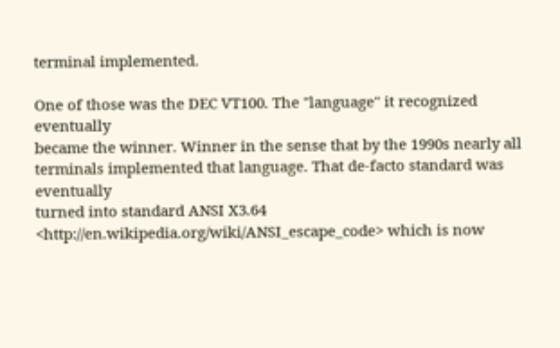terminal implemented.

One of those was the DEC VT100. The "language" it recognized eventually
became the winner. Winner in the sense that by the 1990s nearly all
terminals implemented that language. That de-facto standard was eventually
turned into standard ANSI X3.64
<http://en.wikipedia.org/wiki/ANSI_escape_code> which is now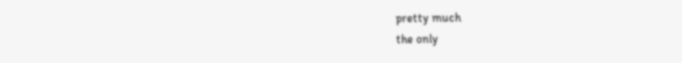pretty much
the only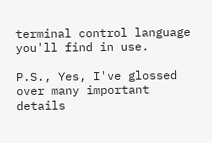terminal control language you'll find in use.

P.S., Yes, I've glossed over many important details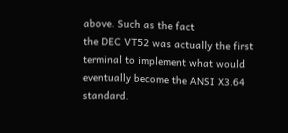above. Such as the fact
the DEC VT52 was actually the first terminal to implement what would
eventually become the ANSI X3.64 standard.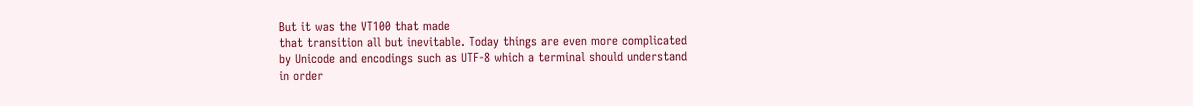But it was the VT100 that made
that transition all but inevitable. Today things are even more complicated
by Unicode and encodings such as UTF-8 which a terminal should understand
in order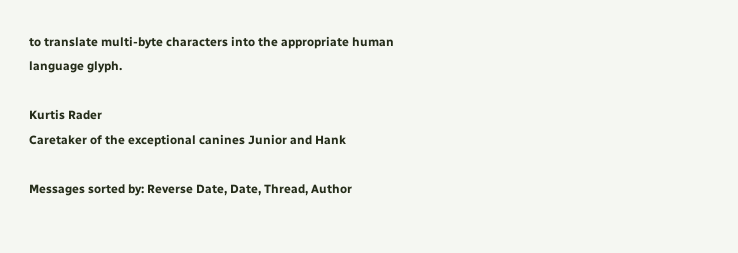to translate multi-byte characters into the appropriate human
language glyph.

Kurtis Rader
Caretaker of the exceptional canines Junior and Hank

Messages sorted by: Reverse Date, Date, Thread, Author